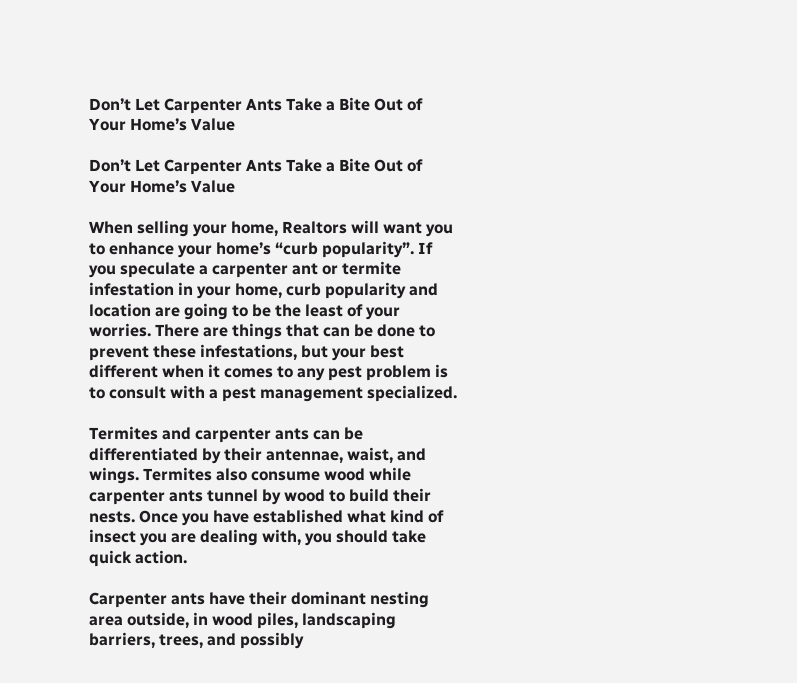Don’t Let Carpenter Ants Take a Bite Out of Your Home’s Value

Don’t Let Carpenter Ants Take a Bite Out of Your Home’s Value

When selling your home, Realtors will want you to enhance your home’s “curb popularity”. If you speculate a carpenter ant or termite infestation in your home, curb popularity and location are going to be the least of your worries. There are things that can be done to prevent these infestations, but your best different when it comes to any pest problem is to consult with a pest management specialized.

Termites and carpenter ants can be differentiated by their antennae, waist, and wings. Termites also consume wood while carpenter ants tunnel by wood to build their nests. Once you have established what kind of insect you are dealing with, you should take quick action.

Carpenter ants have their dominant nesting area outside, in wood piles, landscaping barriers, trees, and possibly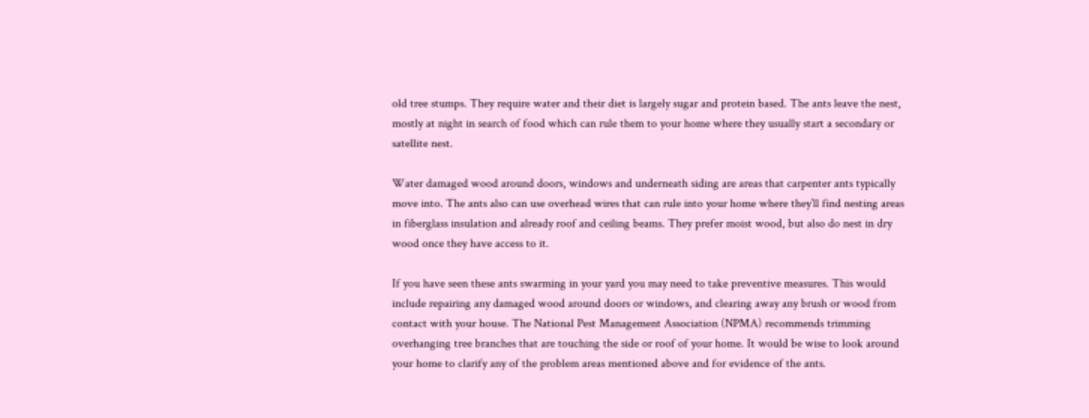old tree stumps. They require water and their diet is largely sugar and protein based. The ants leave the nest, mostly at night in search of food which can rule them to your home where they usually start a secondary or satellite nest.

Water damaged wood around doors, windows and underneath siding are areas that carpenter ants typically move into. The ants also can use overhead wires that can rule into your home where they’ll find nesting areas in fiberglass insulation and already roof and ceiling beams. They prefer moist wood, but also do nest in dry wood once they have access to it.

If you have seen these ants swarming in your yard you may need to take preventive measures. This would include repairing any damaged wood around doors or windows, and clearing away any brush or wood from contact with your house. The National Pest Management Association (NPMA) recommends trimming overhanging tree branches that are touching the side or roof of your home. It would be wise to look around your home to clarify any of the problem areas mentioned above and for evidence of the ants.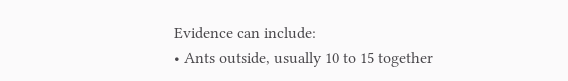Evidence can include:
• Ants outside, usually 10 to 15 together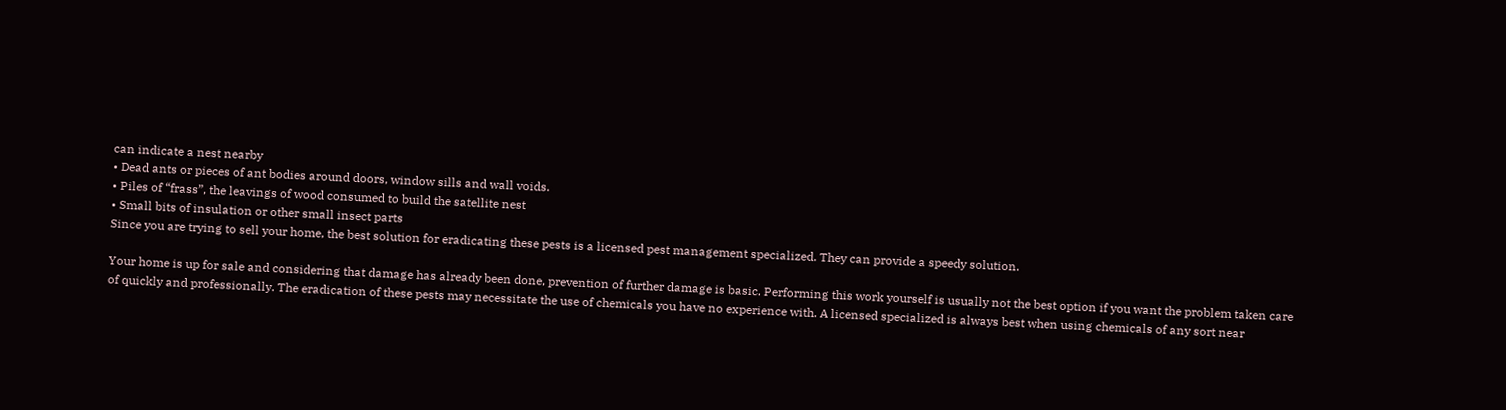can indicate a nest nearby
• Dead ants or pieces of ant bodies around doors, window sills and wall voids.
• Piles of “frass”, the leavings of wood consumed to build the satellite nest
• Small bits of insulation or other small insect parts
Since you are trying to sell your home, the best solution for eradicating these pests is a licensed pest management specialized. They can provide a speedy solution.

Your home is up for sale and considering that damage has already been done, prevention of further damage is basic. Performing this work yourself is usually not the best option if you want the problem taken care of quickly and professionally. The eradication of these pests may necessitate the use of chemicals you have no experience with. A licensed specialized is always best when using chemicals of any sort near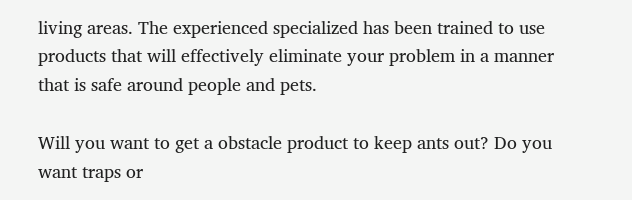living areas. The experienced specialized has been trained to use products that will effectively eliminate your problem in a manner that is safe around people and pets.

Will you want to get a obstacle product to keep ants out? Do you want traps or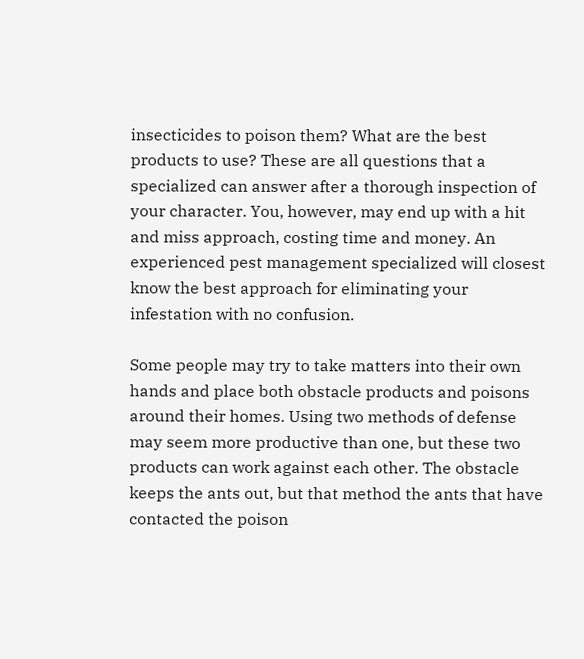insecticides to poison them? What are the best products to use? These are all questions that a specialized can answer after a thorough inspection of your character. You, however, may end up with a hit and miss approach, costing time and money. An experienced pest management specialized will closest know the best approach for eliminating your infestation with no confusion.

Some people may try to take matters into their own hands and place both obstacle products and poisons around their homes. Using two methods of defense may seem more productive than one, but these two products can work against each other. The obstacle keeps the ants out, but that method the ants that have contacted the poison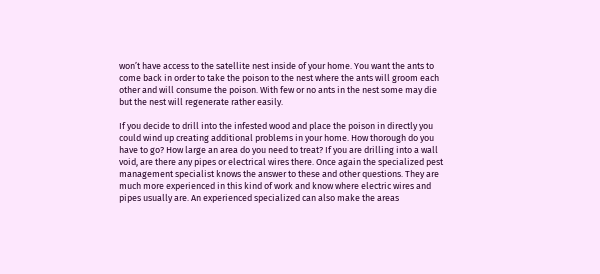won’t have access to the satellite nest inside of your home. You want the ants to come back in order to take the poison to the nest where the ants will groom each other and will consume the poison. With few or no ants in the nest some may die but the nest will regenerate rather easily.

If you decide to drill into the infested wood and place the poison in directly you could wind up creating additional problems in your home. How thorough do you have to go? How large an area do you need to treat? If you are drilling into a wall void, are there any pipes or electrical wires there. Once again the specialized pest management specialist knows the answer to these and other questions. They are much more experienced in this kind of work and know where electric wires and pipes usually are. An experienced specialized can also make the areas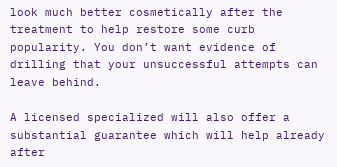look much better cosmetically after the treatment to help restore some curb popularity. You don’t want evidence of drilling that your unsuccessful attempts can leave behind.

A licensed specialized will also offer a substantial guarantee which will help already after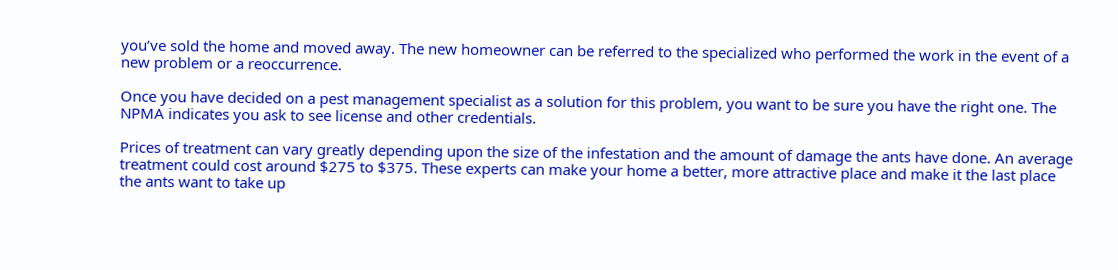you’ve sold the home and moved away. The new homeowner can be referred to the specialized who performed the work in the event of a new problem or a reoccurrence.

Once you have decided on a pest management specialist as a solution for this problem, you want to be sure you have the right one. The NPMA indicates you ask to see license and other credentials.

Prices of treatment can vary greatly depending upon the size of the infestation and the amount of damage the ants have done. An average treatment could cost around $275 to $375. These experts can make your home a better, more attractive place and make it the last place the ants want to take up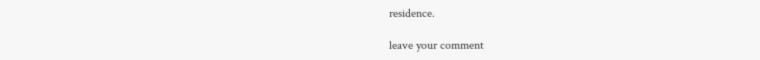residence.

leave your comment